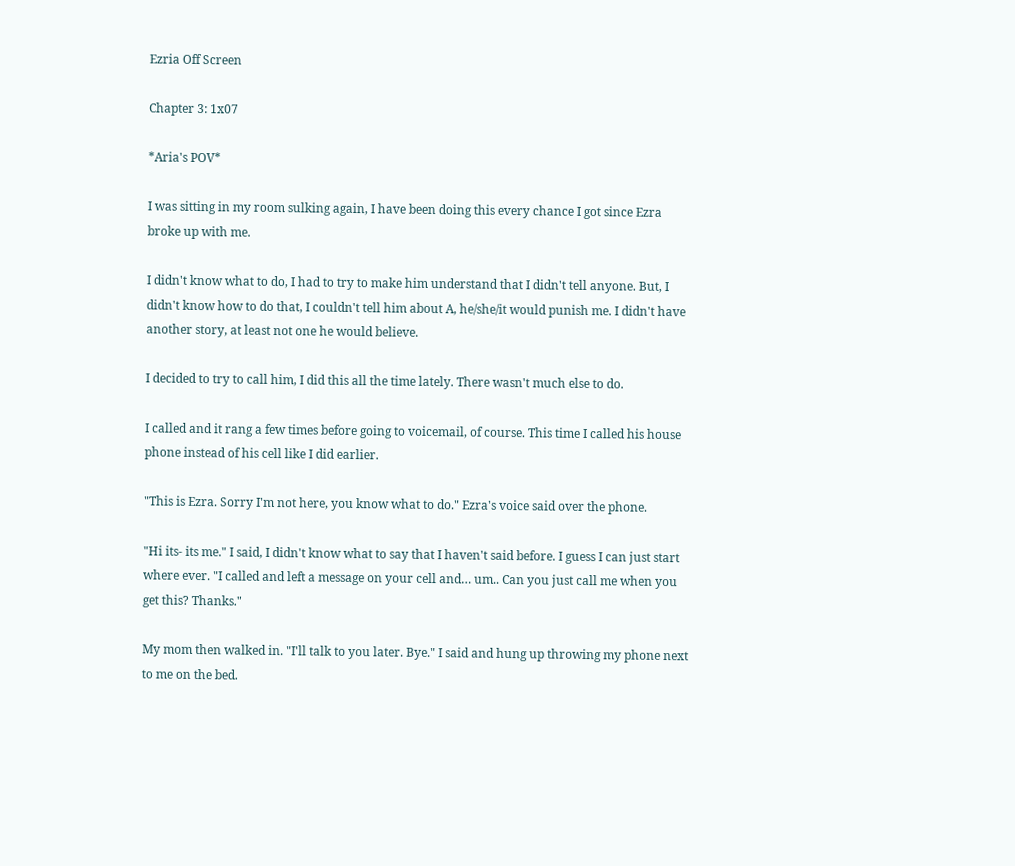Ezria Off Screen

Chapter 3: 1x07

*Aria's POV*

I was sitting in my room sulking again, I have been doing this every chance I got since Ezra broke up with me.

I didn't know what to do, I had to try to make him understand that I didn't tell anyone. But, I didn't know how to do that, I couldn't tell him about A, he/she/it would punish me. I didn't have another story, at least not one he would believe.

I decided to try to call him, I did this all the time lately. There wasn't much else to do.

I called and it rang a few times before going to voicemail, of course. This time I called his house phone instead of his cell like I did earlier.

"This is Ezra. Sorry I'm not here, you know what to do." Ezra's voice said over the phone.

"Hi its- its me." I said, I didn't know what to say that I haven't said before. I guess I can just start where ever. "I called and left a message on your cell and… um.. Can you just call me when you get this? Thanks."

My mom then walked in. "I'll talk to you later. Bye." I said and hung up throwing my phone next to me on the bed.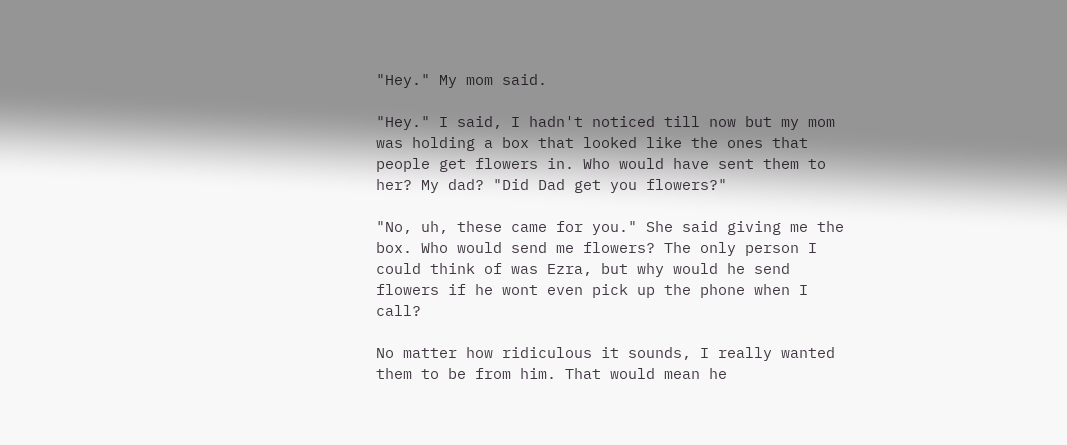"Hey." My mom said.

"Hey." I said, I hadn't noticed till now but my mom was holding a box that looked like the ones that people get flowers in. Who would have sent them to her? My dad? "Did Dad get you flowers?"

"No, uh, these came for you." She said giving me the box. Who would send me flowers? The only person I could think of was Ezra, but why would he send flowers if he wont even pick up the phone when I call?

No matter how ridiculous it sounds, I really wanted them to be from him. That would mean he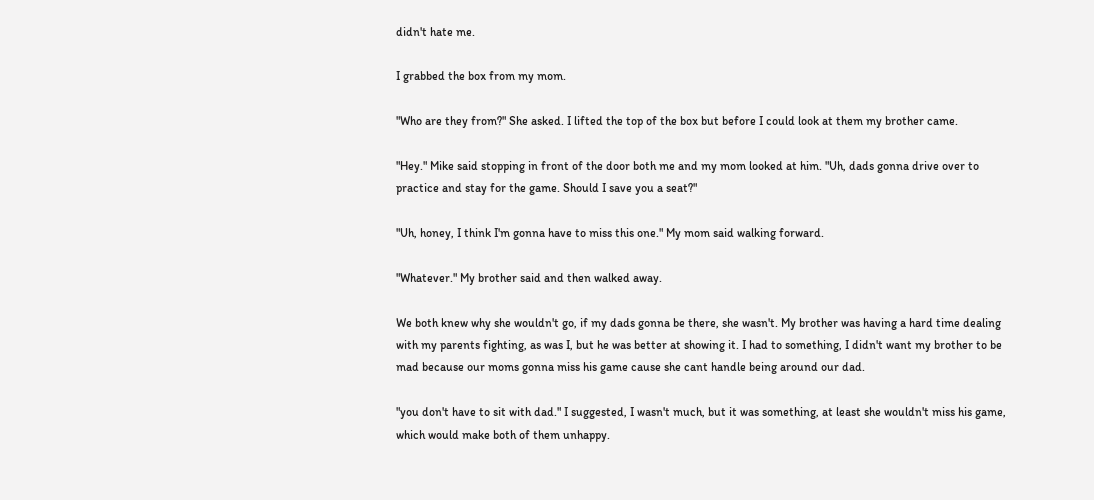didn't hate me.

I grabbed the box from my mom.

"Who are they from?" She asked. I lifted the top of the box but before I could look at them my brother came.

"Hey." Mike said stopping in front of the door both me and my mom looked at him. "Uh, dads gonna drive over to practice and stay for the game. Should I save you a seat?"

"Uh, honey, I think I'm gonna have to miss this one." My mom said walking forward.

"Whatever." My brother said and then walked away.

We both knew why she wouldn't go, if my dads gonna be there, she wasn't. My brother was having a hard time dealing with my parents fighting, as was I, but he was better at showing it. I had to something, I didn't want my brother to be mad because our moms gonna miss his game cause she cant handle being around our dad.

"you don't have to sit with dad." I suggested, I wasn't much, but it was something, at least she wouldn't miss his game, which would make both of them unhappy.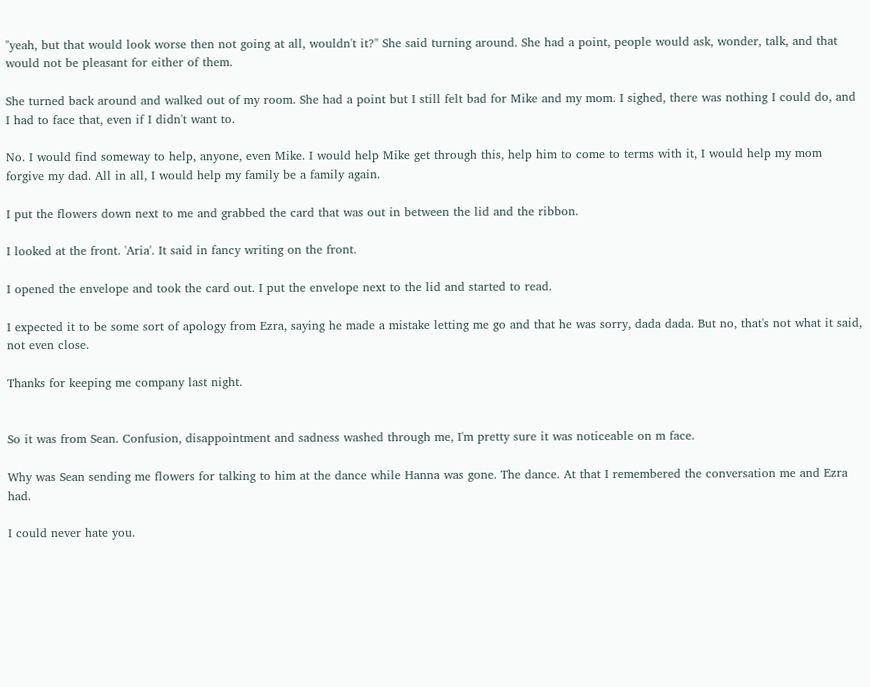"yeah, but that would look worse then not going at all, wouldn't it?" She said turning around. She had a point, people would ask, wonder, talk, and that would not be pleasant for either of them.

She turned back around and walked out of my room. She had a point but I still felt bad for Mike and my mom. I sighed, there was nothing I could do, and I had to face that, even if I didn't want to.

No. I would find someway to help, anyone, even Mike. I would help Mike get through this, help him to come to terms with it, I would help my mom forgive my dad. All in all, I would help my family be a family again.

I put the flowers down next to me and grabbed the card that was out in between the lid and the ribbon.

I looked at the front. 'Aria'. It said in fancy writing on the front.

I opened the envelope and took the card out. I put the envelope next to the lid and started to read.

I expected it to be some sort of apology from Ezra, saying he made a mistake letting me go and that he was sorry, dada dada. But no, that's not what it said, not even close.

Thanks for keeping me company last night.


So it was from Sean. Confusion, disappointment and sadness washed through me, I'm pretty sure it was noticeable on m face.

Why was Sean sending me flowers for talking to him at the dance while Hanna was gone. The dance. At that I remembered the conversation me and Ezra had.

I could never hate you.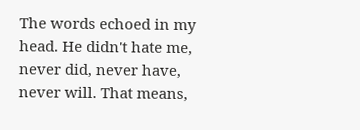The words echoed in my head. He didn't hate me, never did, never have, never will. That means,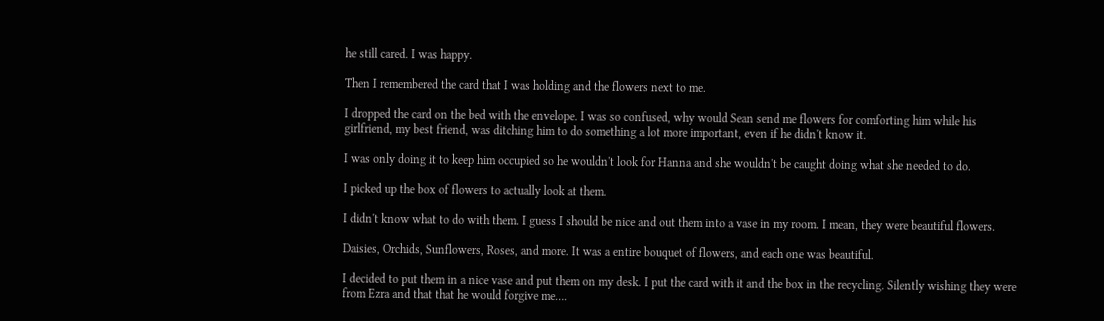he still cared. I was happy.

Then I remembered the card that I was holding and the flowers next to me.

I dropped the card on the bed with the envelope. I was so confused, why would Sean send me flowers for comforting him while his girlfriend, my best friend, was ditching him to do something a lot more important, even if he didn't know it.

I was only doing it to keep him occupied so he wouldn't look for Hanna and she wouldn't be caught doing what she needed to do.

I picked up the box of flowers to actually look at them.

I didn't know what to do with them. I guess I should be nice and out them into a vase in my room. I mean, they were beautiful flowers.

Daisies, Orchids, Sunflowers, Roses, and more. It was a entire bouquet of flowers, and each one was beautiful.

I decided to put them in a nice vase and put them on my desk. I put the card with it and the box in the recycling. Silently wishing they were from Ezra and that that he would forgive me….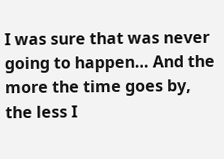I was sure that was never going to happen… And the more the time goes by, the less I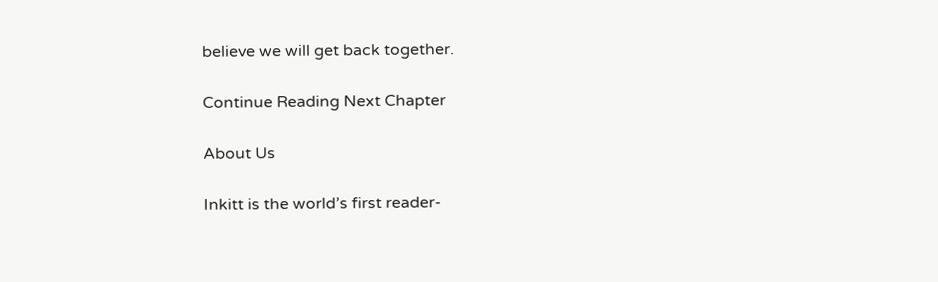believe we will get back together.

Continue Reading Next Chapter

About Us

Inkitt is the world’s first reader-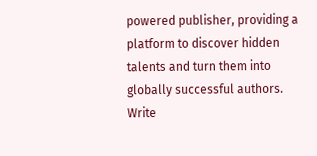powered publisher, providing a platform to discover hidden talents and turn them into globally successful authors. Write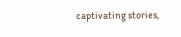captivating stories,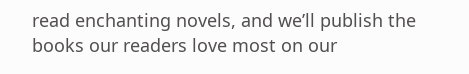read enchanting novels, and we’ll publish the books our readers love most on our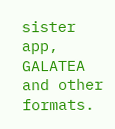sister app, GALATEA and other formats.